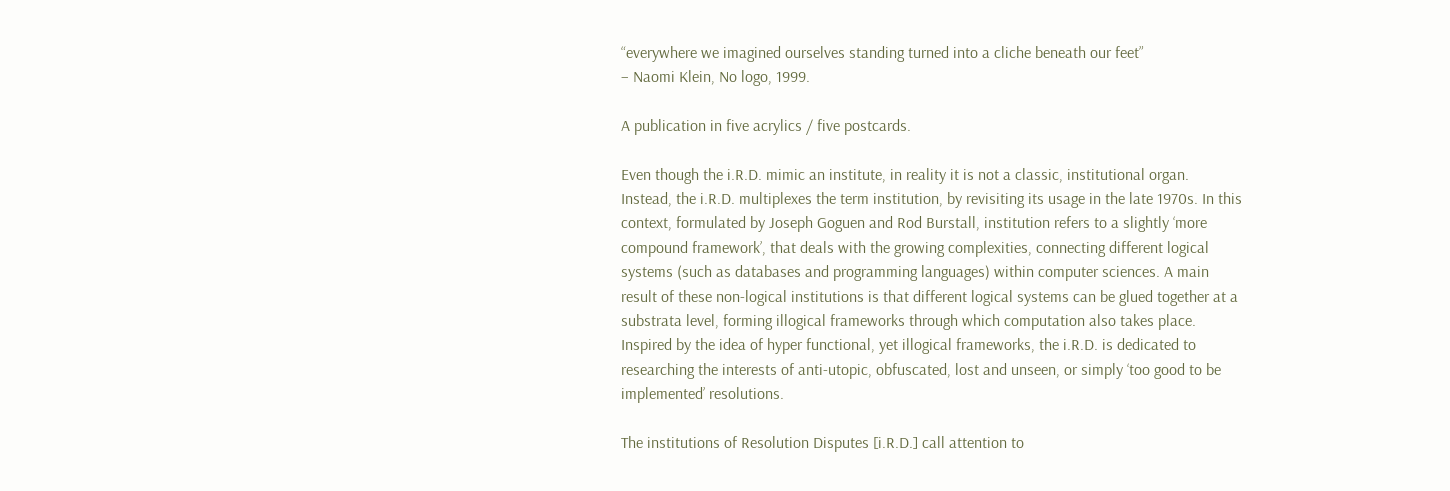“everywhere we imagined ourselves standing turned into a cliche beneath our feet”
– Naomi Klein, No logo, 1999.

A publication in five acrylics / five postcards.

Even though the i.R.D. mimic an institute, in reality it is not a classic, institutional organ. Instead, the i.R.D. multiplexes the term institution, by revisiting its usage in the late 1970s. In this context, formulated by Joseph Goguen and Rod Burstall, institution refers to a slightly ‘more compound framework’, that deals with the growing complexities, connecting different logical systems (such as databases and programming languages) within computer sciences. A main result of these non-logical institutions is that different logical systems can be glued together at a substrata level, forming illogical frameworks through which computation also takes place.
Inspired by the idea of hyper functional, yet illogical frameworks, the i.R.D. is dedicated to researching the interests of anti-utopic, obfuscated, lost and unseen, or simply ‘too good to be implemented’ resolutions.

The institutions of Resolution Disputes [i.R.D.] call attention to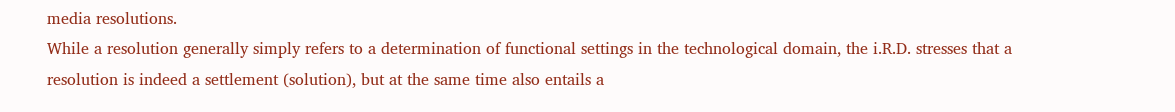media resolutions.
While a resolution generally simply refers to a determination of functional settings in the technological domain, the i.R.D. stresses that a resolution is indeed a settlement (solution), but at the same time also entails a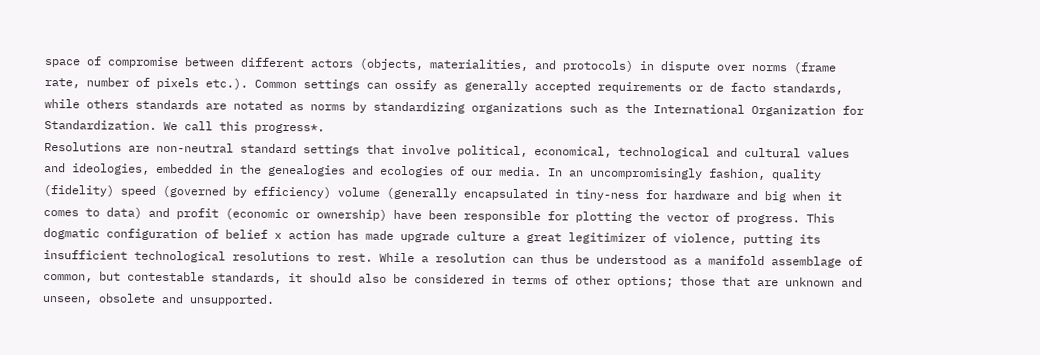space of compromise between different actors (objects, materialities, and protocols) in dispute over norms (frame rate, number of pixels etc.). Common settings can ossify as generally accepted requirements or de facto standards, while others standards are notated as norms by standardizing organizations such as the International Organization for Standardization. We call this progress*.
Resolutions are non-neutral standard settings that involve political, economical, technological and cultural values and ideologies, embedded in the genealogies and ecologies of our media. In an uncompromisingly fashion, quality (fidelity) speed (governed by efficiency) volume (generally encapsulated in tiny-ness for hardware and big when it comes to data) and profit (economic or ownership) have been responsible for plotting the vector of progress. This dogmatic configuration of belief x action has made upgrade culture a great legitimizer of violence, putting its insufficient technological resolutions to rest. While a resolution can thus be understood as a manifold assemblage of common, but contestable standards, it should also be considered in terms of other options; those that are unknown and unseen, obsolete and unsupported.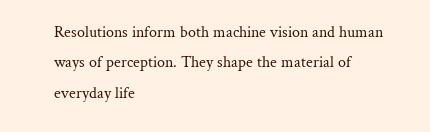Resolutions inform both machine vision and human ways of perception. They shape the material of everyday life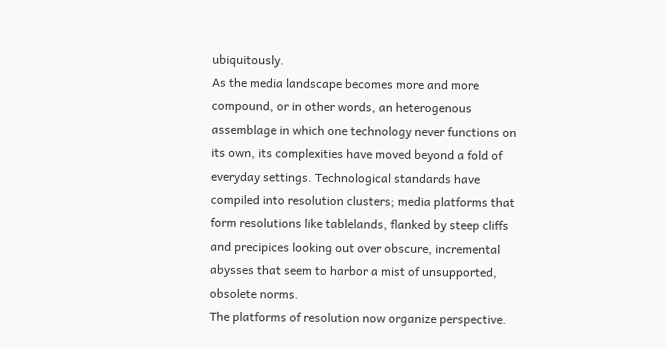ubiquitously.
As the media landscape becomes more and more compound, or in other words, an heterogenous assemblage in which one technology never functions on its own, its complexities have moved beyond a fold of everyday settings. Technological standards have compiled into resolution clusters; media platforms that form resolutions like tablelands, flanked by steep cliffs and precipices looking out over obscure, incremental abysses that seem to harbor a mist of unsupported, obsolete norms.
The platforms of resolution now organize perspective.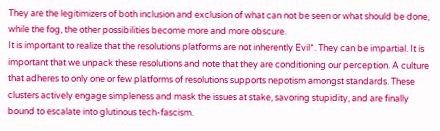They are the legitimizers of both inclusion and exclusion of what can not be seen or what should be done, while the fog, the other possibilities become more and more obscure.
It is important to realize that the resolutions platforms are not inherently Evil*. They can be impartial. It is important that we unpack these resolutions and note that they are conditioning our perception. A culture that adheres to only one or few platforms of resolutions supports nepotism amongst standards. These clusters actively engage simpleness and mask the issues at stake, savoring stupidity, and are finally bound to escalate into glutinous tech-fascism.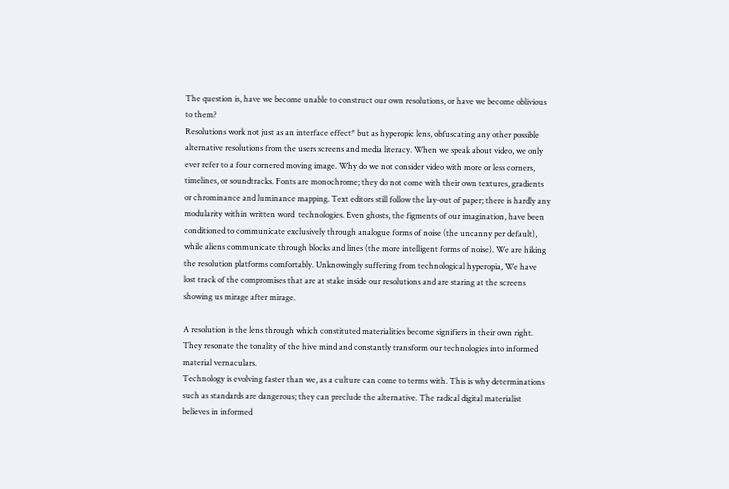The question is, have we become unable to construct our own resolutions, or have we become oblivious to them?
Resolutions work not just as an interface effect* but as hyperopic lens, obfuscating any other possible alternative resolutions from the users screens and media literacy. When we speak about video, we only ever refer to a four cornered moving image. Why do we not consider video with more or less corners, timelines, or soundtracks. Fonts are monochrome; they do not come with their own textures, gradients or chrominance and luminance mapping. Text editors still follow the lay-out of paper; there is hardly any modularity within written word  technologies. Even ghosts, the figments of our imagination, have been conditioned to communicate exclusively through analogue forms of noise (the uncanny per default), while aliens communicate through blocks and lines (the more intelligent forms of noise). We are hiking the resolution platforms comfortably. Unknowingly suffering from technological hyperopia, We have lost track of the compromises that are at stake inside our resolutions and are staring at the screens showing us mirage after mirage.

A resolution is the lens through which constituted materialities become signifiers in their own right. They resonate the tonality of the hive mind and constantly transform our technologies into informed material vernaculars.
Technology is evolving faster than we, as a culture can come to terms with. This is why determinations such as standards are dangerous; they can preclude the alternative. The radical digital materialist believes in informed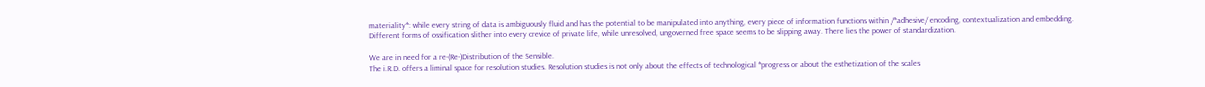materiality*: while every string of data is ambiguously fluid and has the potential to be manipulated into anything, every piece of information functions within /*adhesive/ encoding, contextualization and embedding. Different forms of ossification slither into every crevice of private life, while unresolved, ungoverned free space seems to be slipping away. There lies the power of standardization.

We are in need for a re-(Re-)Distribution of the Sensible.
The i.R.D. offers a liminal space for resolution studies. Resolution studies is not only about the effects of technological *progress or about the esthetization of the scales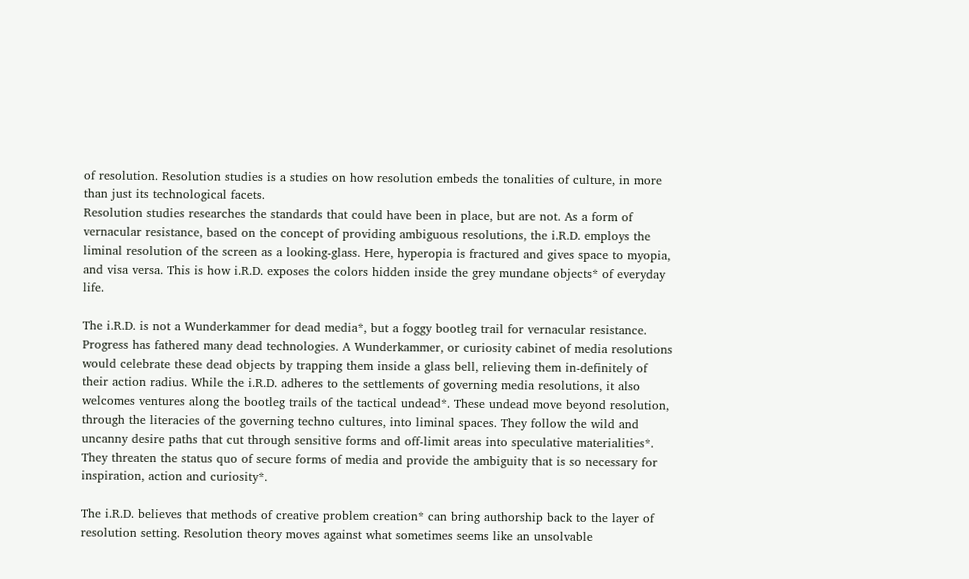of resolution. Resolution studies is a studies on how resolution embeds the tonalities of culture, in more than just its technological facets.
Resolution studies researches the standards that could have been in place, but are not. As a form of vernacular resistance, based on the concept of providing ambiguous resolutions, the i.R.D. employs the liminal resolution of the screen as a looking-glass. Here, hyperopia is fractured and gives space to myopia, and visa versa. This is how i.R.D. exposes the colors hidden inside the grey mundane objects* of everyday life.

The i.R.D. is not a Wunderkammer for dead media*, but a foggy bootleg trail for vernacular resistance.
Progress has fathered many dead technologies. A Wunderkammer, or curiosity cabinet of media resolutions would celebrate these dead objects by trapping them inside a glass bell, relieving them in-definitely of their action radius. While the i.R.D. adheres to the settlements of governing media resolutions, it also welcomes ventures along the bootleg trails of the tactical undead*. These undead move beyond resolution, through the literacies of the governing techno cultures, into liminal spaces. They follow the wild and uncanny desire paths that cut through sensitive forms and off-limit areas into speculative materialities*. They threaten the status quo of secure forms of media and provide the ambiguity that is so necessary for inspiration, action and curiosity*.

The i.R.D. believes that methods of creative problem creation* can bring authorship back to the layer of resolution setting. Resolution theory moves against what sometimes seems like an unsolvable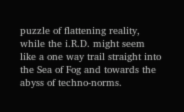puzzle of flattening reality, while the i.R.D. might seem like a one way trail straight into the Sea of Fog and towards the abyss of techno-norms.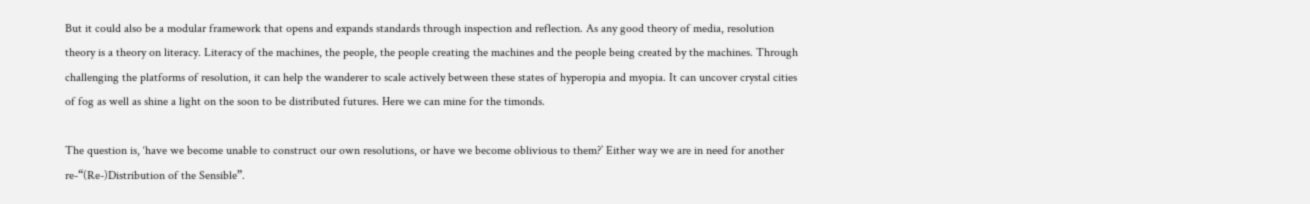But it could also be a modular framework that opens and expands standards through inspection and reflection. As any good theory of media, resolution theory is a theory on literacy. Literacy of the machines, the people, the people creating the machines and the people being created by the machines. Through challenging the platforms of resolution, it can help the wanderer to scale actively between these states of hyperopia and myopia. It can uncover crystal cities of fog as well as shine a light on the soon to be distributed futures. Here we can mine for the timonds.

The question is, ‘have we become unable to construct our own resolutions, or have we become oblivious to them?’ Either way we are in need for another re-“(Re-)Distribution of the Sensible”.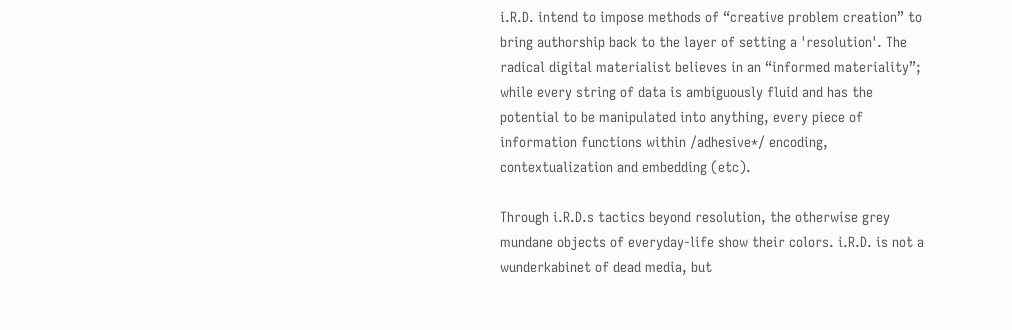i.R.D. intend to impose methods of “creative problem creation” to bring authorship back to the layer of setting a 'resolution'. The radical digital materialist believes in an “informed materiality”; while every string of data is ambiguously fluid and has the potential to be manipulated into anything, every piece of information functions within /adhesive*/ encoding, contextualization and embedding (etc).

Through i.R.D.s tactics beyond resolution, the otherwise grey mundane objects of everyday-life show their colors. i.R.D. is not a wunderkabinet of dead media, but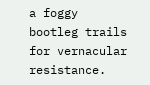a foggy bootleg trails for vernacular resistance.